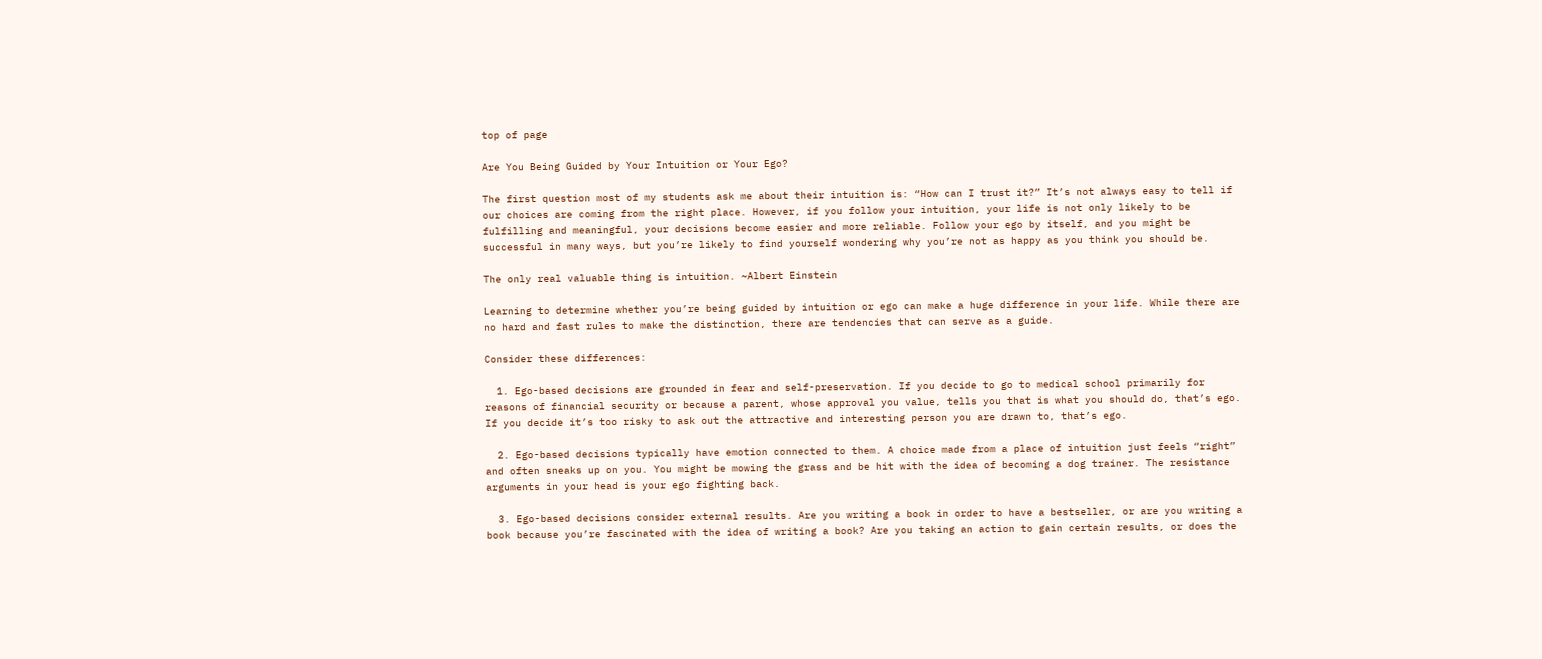top of page

Are You Being Guided by Your Intuition or Your Ego?

The first question most of my students ask me about their intuition is: “How can I trust it?” It’s not always easy to tell if our choices are coming from the right place. However, if you follow your intuition, your life is not only likely to be fulfilling and meaningful, your decisions become easier and more reliable. Follow your ego by itself, and you might be successful in many ways, but you’re likely to find yourself wondering why you’re not as happy as you think you should be.

The only real valuable thing is intuition. ~Albert Einstein

Learning to determine whether you’re being guided by intuition or ego can make a huge difference in your life. While there are no hard and fast rules to make the distinction, there are tendencies that can serve as a guide.

Consider these differences:

  1. Ego-based decisions are grounded in fear and self-preservation. If you decide to go to medical school primarily for reasons of financial security or because a parent, whose approval you value, tells you that is what you should do, that’s ego. If you decide it’s too risky to ask out the attractive and interesting person you are drawn to, that’s ego.

  2. Ego-based decisions typically have emotion connected to them. A choice made from a place of intuition just feels “right” and often sneaks up on you. You might be mowing the grass and be hit with the idea of becoming a dog trainer. The resistance arguments in your head is your ego fighting back.

  3. Ego-based decisions consider external results. Are you writing a book in order to have a bestseller, or are you writing a book because you’re fascinated with the idea of writing a book? Are you taking an action to gain certain results, or does the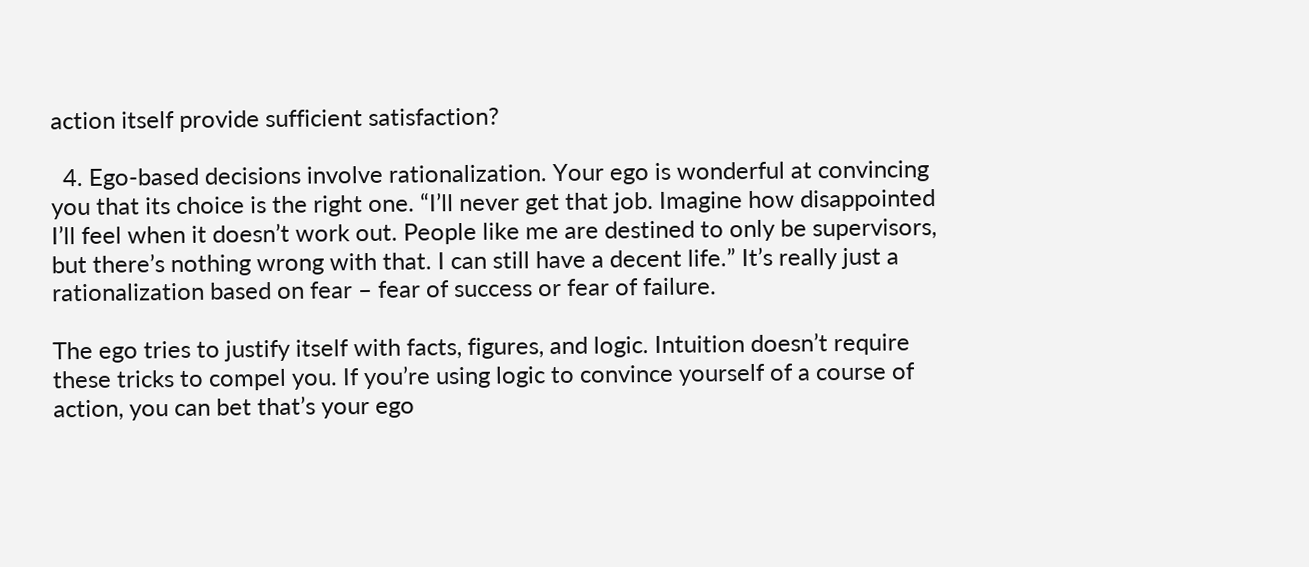action itself provide sufficient satisfaction?

  4. Ego-based decisions involve rationalization. Your ego is wonderful at convincing you that its choice is the right one. “I’ll never get that job. Imagine how disappointed I’ll feel when it doesn’t work out. People like me are destined to only be supervisors, but there’s nothing wrong with that. I can still have a decent life.” It’s really just a rationalization based on fear – fear of success or fear of failure.

The ego tries to justify itself with facts, figures, and logic. Intuition doesn’t require these tricks to compel you. If you’re using logic to convince yourself of a course of action, you can bet that’s your ego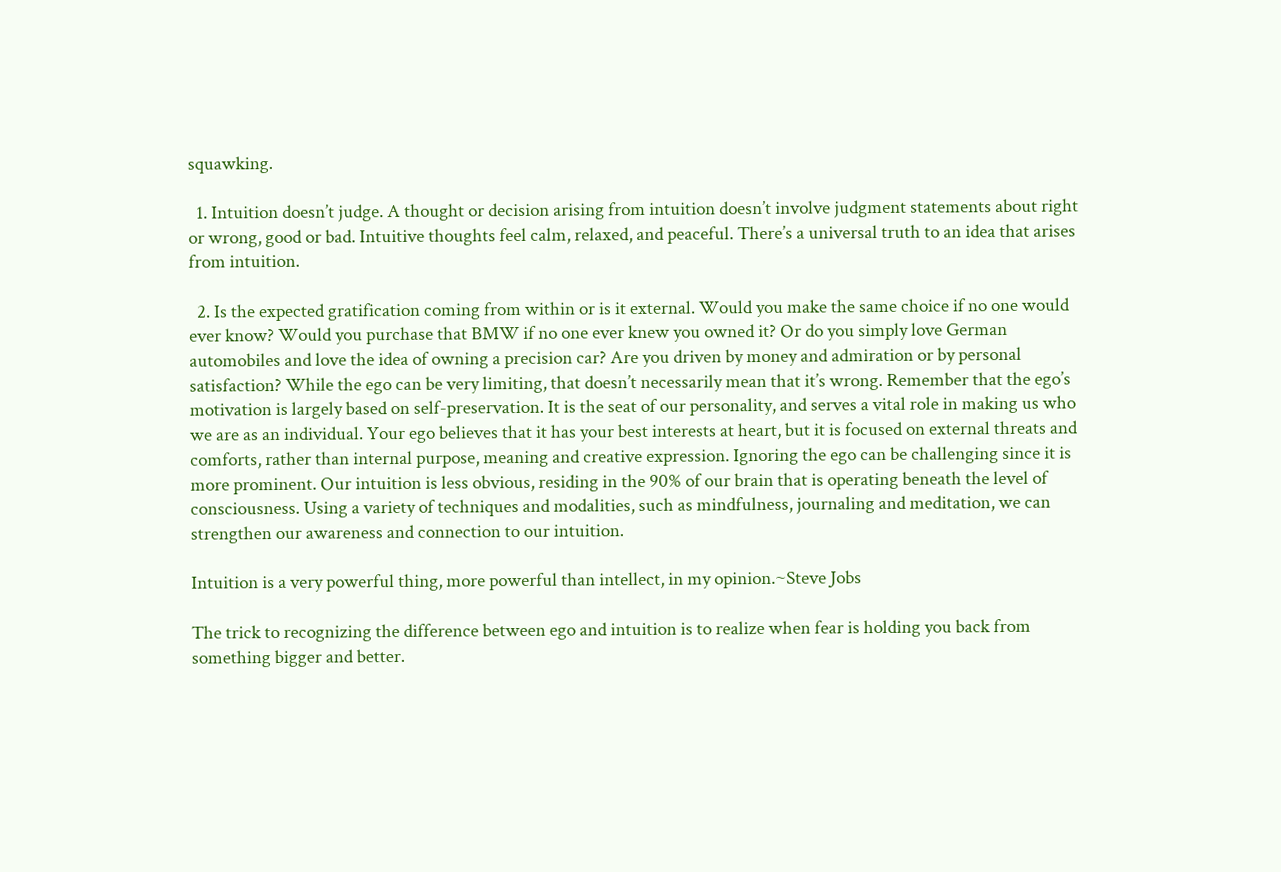squawking.

  1. Intuition doesn’t judge. A thought or decision arising from intuition doesn’t involve judgment statements about right or wrong, good or bad. Intuitive thoughts feel calm, relaxed, and peaceful. There’s a universal truth to an idea that arises from intuition.

  2. Is the expected gratification coming from within or is it external. Would you make the same choice if no one would ever know? Would you purchase that BMW if no one ever knew you owned it? Or do you simply love German automobiles and love the idea of owning a precision car? Are you driven by money and admiration or by personal satisfaction? While the ego can be very limiting, that doesn’t necessarily mean that it’s wrong. Remember that the ego’s motivation is largely based on self-preservation. It is the seat of our personality, and serves a vital role in making us who we are as an individual. Your ego believes that it has your best interests at heart, but it is focused on external threats and comforts, rather than internal purpose, meaning and creative expression. Ignoring the ego can be challenging since it is more prominent. Our intuition is less obvious, residing in the 90% of our brain that is operating beneath the level of consciousness. Using a variety of techniques and modalities, such as mindfulness, journaling and meditation, we can strengthen our awareness and connection to our intuition.

Intuition is a very powerful thing, more powerful than intellect, in my opinion.~Steve Jobs

The trick to recognizing the difference between ego and intuition is to realize when fear is holding you back from something bigger and better.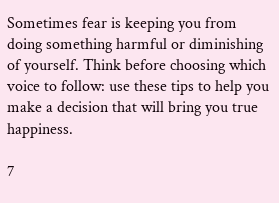Sometimes fear is keeping you from doing something harmful or diminishing of yourself. Think before choosing which voice to follow: use these tips to help you make a decision that will bring you true happiness.

7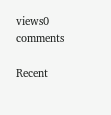views0 comments

Recent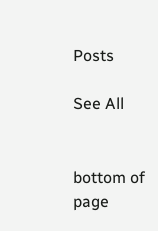Posts

See All


bottom of page